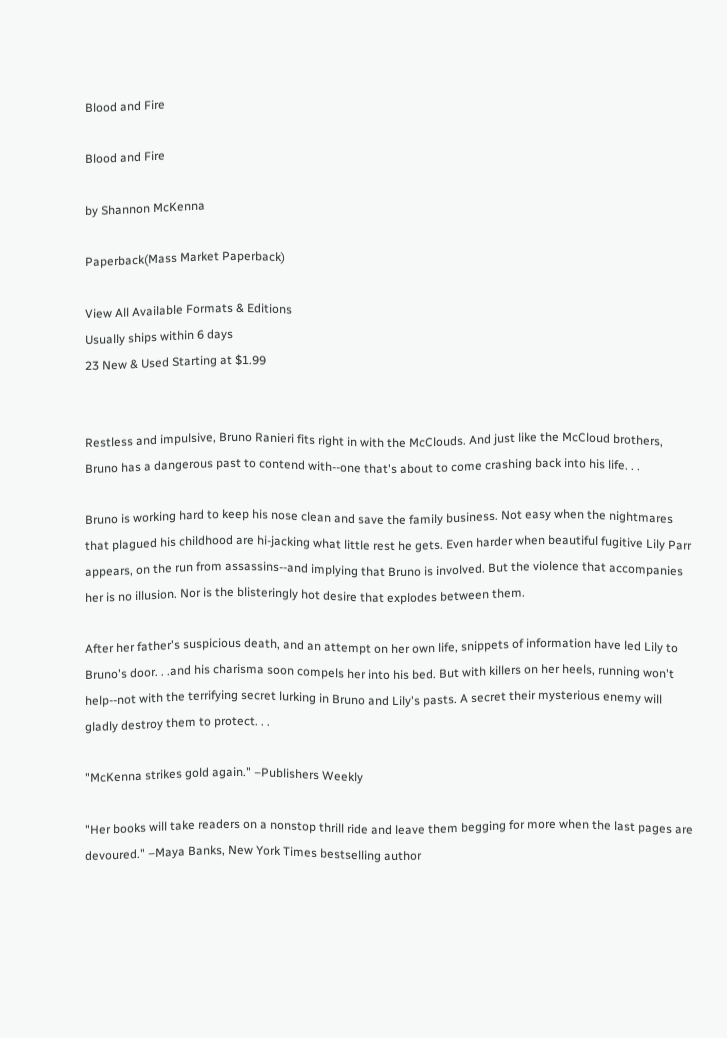Blood and Fire

Blood and Fire

by Shannon McKenna

Paperback(Mass Market Paperback)

View All Available Formats & Editions
Usually ships within 6 days
23 New & Used Starting at $1.99


Restless and impulsive, Bruno Ranieri fits right in with the McClouds. And just like the McCloud brothers, Bruno has a dangerous past to contend with--one that's about to come crashing back into his life. . .

Bruno is working hard to keep his nose clean and save the family business. Not easy when the nightmares that plagued his childhood are hi-jacking what little rest he gets. Even harder when beautiful fugitive Lily Parr appears, on the run from assassins--and implying that Bruno is involved. But the violence that accompanies her is no illusion. Nor is the blisteringly hot desire that explodes between them.

After her father's suspicious death, and an attempt on her own life, snippets of information have led Lily to Bruno's door. . .and his charisma soon compels her into his bed. But with killers on her heels, running won't help--not with the terrifying secret lurking in Bruno and Lily's pasts. A secret their mysterious enemy will gladly destroy them to protect. . .

"McKenna strikes gold again." –Publishers Weekly

"Her books will take readers on a nonstop thrill ride and leave them begging for more when the last pages are devoured." –Maya Banks, New York Times bestselling author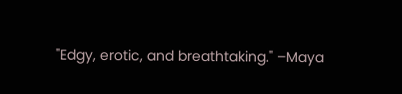"Edgy, erotic, and breathtaking." –Maya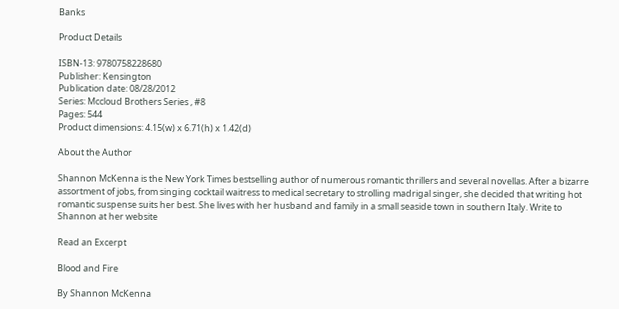Banks

Product Details

ISBN-13: 9780758228680
Publisher: Kensington
Publication date: 08/28/2012
Series: Mccloud Brothers Series , #8
Pages: 544
Product dimensions: 4.15(w) x 6.71(h) x 1.42(d)

About the Author

Shannon McKenna is the New York Times bestselling author of numerous romantic thrillers and several novellas. After a bizarre assortment of jobs, from singing cocktail waitress to medical secretary to strolling madrigal singer, she decided that writing hot romantic suspense suits her best. She lives with her husband and family in a small seaside town in southern Italy. Write to Shannon at her website

Read an Excerpt

Blood and Fire

By Shannon McKenna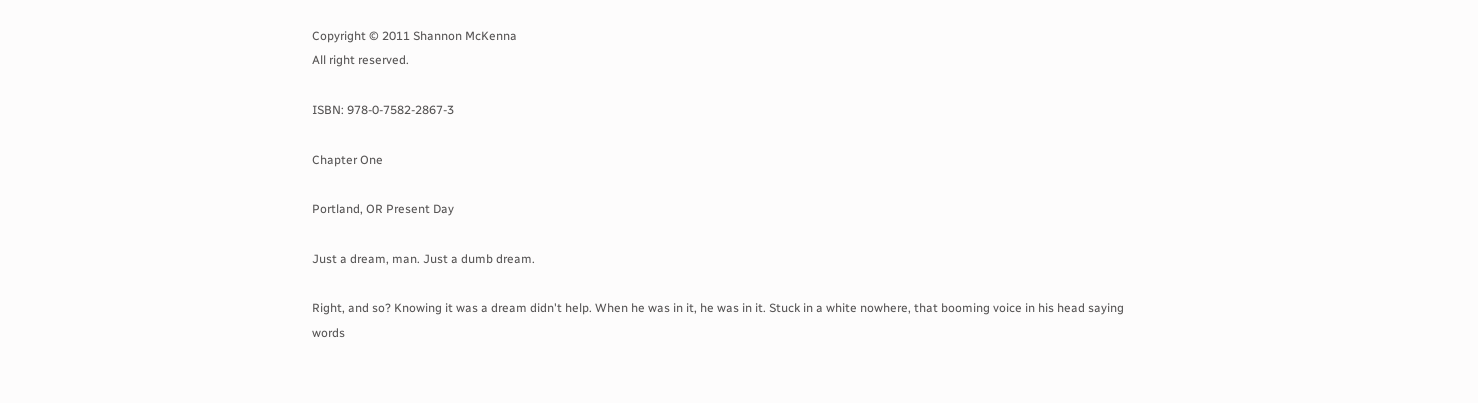Copyright © 2011 Shannon McKenna
All right reserved.

ISBN: 978-0-7582-2867-3

Chapter One

Portland, OR Present Day

Just a dream, man. Just a dumb dream.

Right, and so? Knowing it was a dream didn't help. When he was in it, he was in it. Stuck in a white nowhere, that booming voice in his head saying words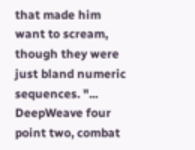that made him want to scream, though they were just bland numeric sequences. "... DeepWeave four point two, combat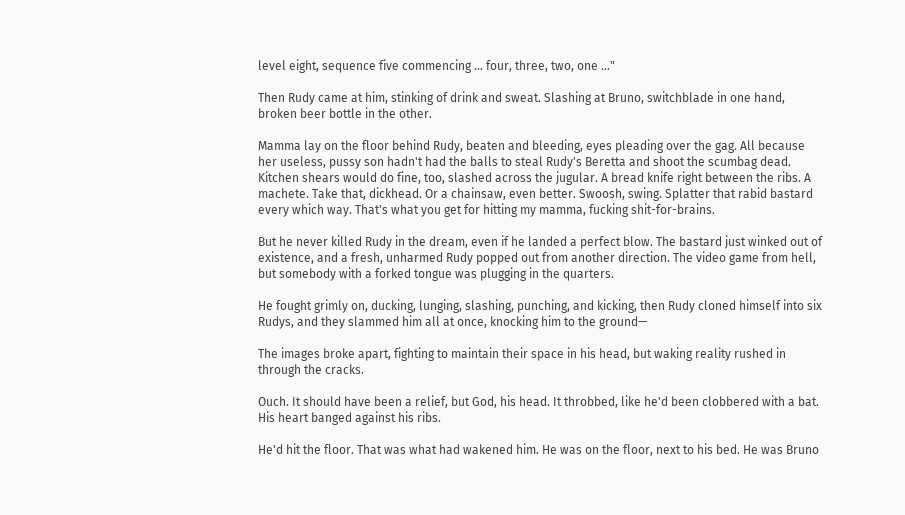level eight, sequence five commencing ... four, three, two, one ..."

Then Rudy came at him, stinking of drink and sweat. Slashing at Bruno, switchblade in one hand, broken beer bottle in the other.

Mamma lay on the floor behind Rudy, beaten and bleeding, eyes pleading over the gag. All because her useless, pussy son hadn't had the balls to steal Rudy's Beretta and shoot the scumbag dead. Kitchen shears would do fine, too, slashed across the jugular. A bread knife right between the ribs. A machete. Take that, dickhead. Or a chainsaw, even better. Swoosh, swing. Splatter that rabid bastard every which way. That's what you get for hitting my mamma, fucking shit-for-brains.

But he never killed Rudy in the dream, even if he landed a perfect blow. The bastard just winked out of existence, and a fresh, unharmed Rudy popped out from another direction. The video game from hell, but somebody with a forked tongue was plugging in the quarters.

He fought grimly on, ducking, lunging, slashing, punching, and kicking, then Rudy cloned himself into six Rudys, and they slammed him all at once, knocking him to the ground—

The images broke apart, fighting to maintain their space in his head, but waking reality rushed in through the cracks.

Ouch. It should have been a relief, but God, his head. It throbbed, like he'd been clobbered with a bat. His heart banged against his ribs.

He'd hit the floor. That was what had wakened him. He was on the floor, next to his bed. He was Bruno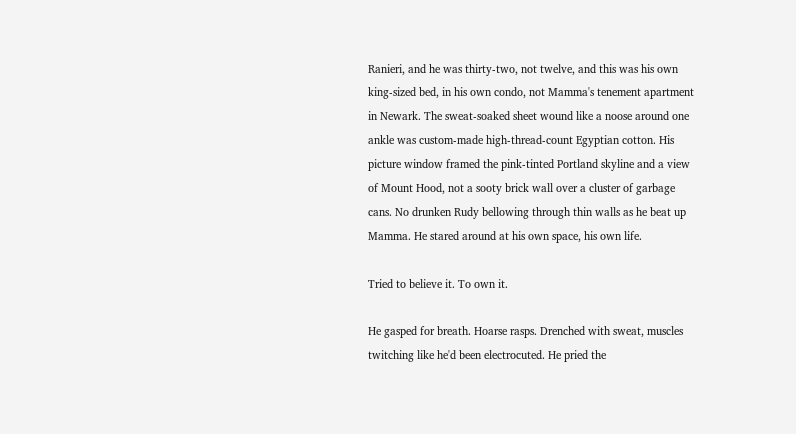Ranieri, and he was thirty-two, not twelve, and this was his own king-sized bed, in his own condo, not Mamma's tenement apartment in Newark. The sweat-soaked sheet wound like a noose around one ankle was custom-made high-thread-count Egyptian cotton. His picture window framed the pink-tinted Portland skyline and a view of Mount Hood, not a sooty brick wall over a cluster of garbage cans. No drunken Rudy bellowing through thin walls as he beat up Mamma. He stared around at his own space, his own life.

Tried to believe it. To own it.

He gasped for breath. Hoarse rasps. Drenched with sweat, muscles twitching like he'd been electrocuted. He pried the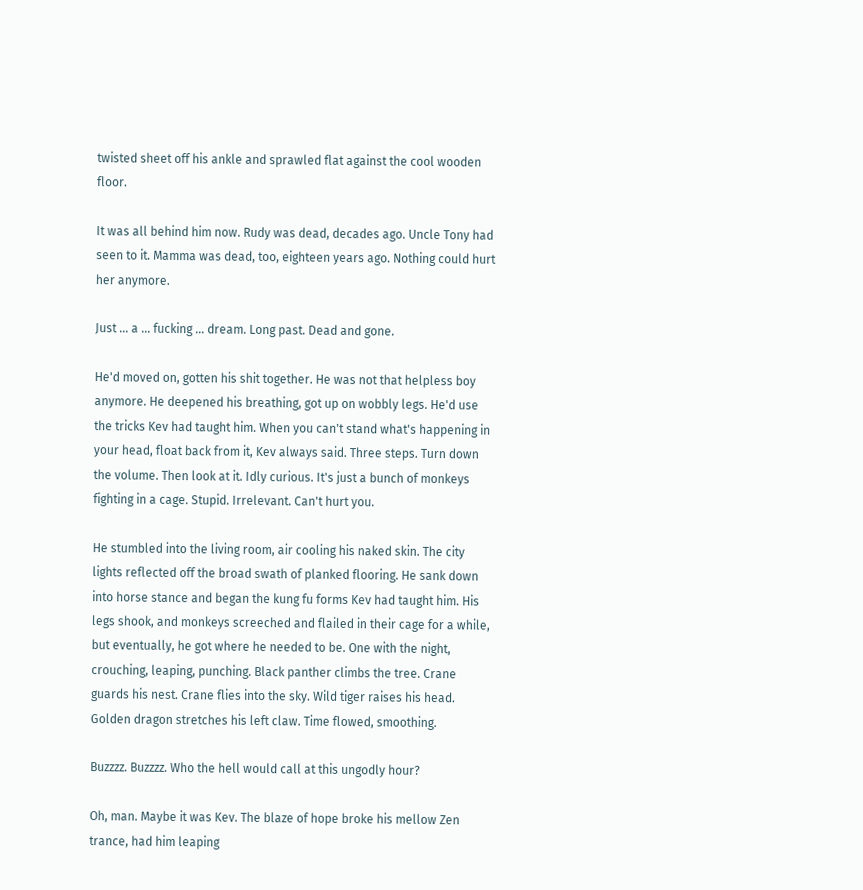twisted sheet off his ankle and sprawled flat against the cool wooden floor.

It was all behind him now. Rudy was dead, decades ago. Uncle Tony had seen to it. Mamma was dead, too, eighteen years ago. Nothing could hurt her anymore.

Just ... a ... fucking ... dream. Long past. Dead and gone.

He'd moved on, gotten his shit together. He was not that helpless boy anymore. He deepened his breathing, got up on wobbly legs. He'd use the tricks Kev had taught him. When you can't stand what's happening in your head, float back from it, Kev always said. Three steps. Turn down the volume. Then look at it. Idly curious. It's just a bunch of monkeys fighting in a cage. Stupid. Irrelevant. Can't hurt you.

He stumbled into the living room, air cooling his naked skin. The city lights reflected off the broad swath of planked flooring. He sank down into horse stance and began the kung fu forms Kev had taught him. His legs shook, and monkeys screeched and flailed in their cage for a while, but eventually, he got where he needed to be. One with the night, crouching, leaping, punching. Black panther climbs the tree. Crane guards his nest. Crane flies into the sky. Wild tiger raises his head. Golden dragon stretches his left claw. Time flowed, smoothing.

Buzzzz. Buzzzz. Who the hell would call at this ungodly hour?

Oh, man. Maybe it was Kev. The blaze of hope broke his mellow Zen trance, had him leaping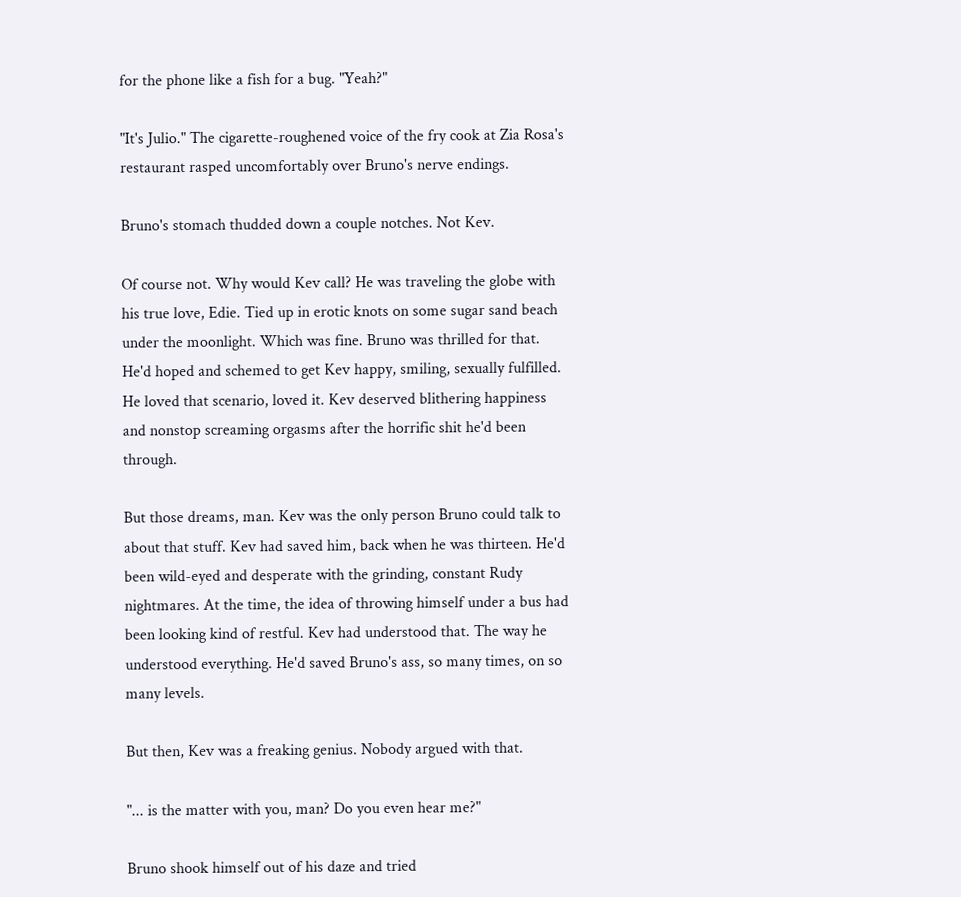for the phone like a fish for a bug. "Yeah?"

"It's Julio." The cigarette-roughened voice of the fry cook at Zia Rosa's restaurant rasped uncomfortably over Bruno's nerve endings.

Bruno's stomach thudded down a couple notches. Not Kev.

Of course not. Why would Kev call? He was traveling the globe with his true love, Edie. Tied up in erotic knots on some sugar sand beach under the moonlight. Which was fine. Bruno was thrilled for that. He'd hoped and schemed to get Kev happy, smiling, sexually fulfilled. He loved that scenario, loved it. Kev deserved blithering happiness and nonstop screaming orgasms after the horrific shit he'd been through.

But those dreams, man. Kev was the only person Bruno could talk to about that stuff. Kev had saved him, back when he was thirteen. He'd been wild-eyed and desperate with the grinding, constant Rudy nightmares. At the time, the idea of throwing himself under a bus had been looking kind of restful. Kev had understood that. The way he understood everything. He'd saved Bruno's ass, so many times, on so many levels.

But then, Kev was a freaking genius. Nobody argued with that.

"... is the matter with you, man? Do you even hear me?"

Bruno shook himself out of his daze and tried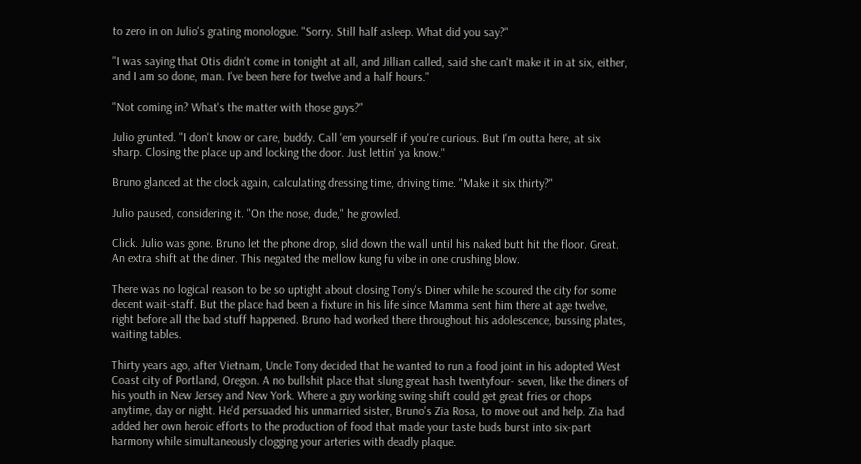to zero in on Julio's grating monologue. "Sorry. Still half asleep. What did you say?"

"I was saying that Otis didn't come in tonight at all, and Jillian called, said she can't make it in at six, either, and I am so done, man. I've been here for twelve and a half hours."

"Not coming in? What's the matter with those guys?"

Julio grunted. "I don't know or care, buddy. Call 'em yourself if you're curious. But I'm outta here, at six sharp. Closing the place up and locking the door. Just lettin' ya know."

Bruno glanced at the clock again, calculating dressing time, driving time. "Make it six thirty?"

Julio paused, considering it. "On the nose, dude," he growled.

Click. Julio was gone. Bruno let the phone drop, slid down the wall until his naked butt hit the floor. Great. An extra shift at the diner. This negated the mellow kung fu vibe in one crushing blow.

There was no logical reason to be so uptight about closing Tony's Diner while he scoured the city for some decent wait-staff. But the place had been a fixture in his life since Mamma sent him there at age twelve, right before all the bad stuff happened. Bruno had worked there throughout his adolescence, bussing plates, waiting tables.

Thirty years ago, after Vietnam, Uncle Tony decided that he wanted to run a food joint in his adopted West Coast city of Portland, Oregon. A no bullshit place that slung great hash twentyfour- seven, like the diners of his youth in New Jersey and New York. Where a guy working swing shift could get great fries or chops anytime, day or night. He'd persuaded his unmarried sister, Bruno's Zia Rosa, to move out and help. Zia had added her own heroic efforts to the production of food that made your taste buds burst into six-part harmony while simultaneously clogging your arteries with deadly plaque.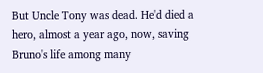But Uncle Tony was dead. He'd died a hero, almost a year ago, now, saving Bruno's life among many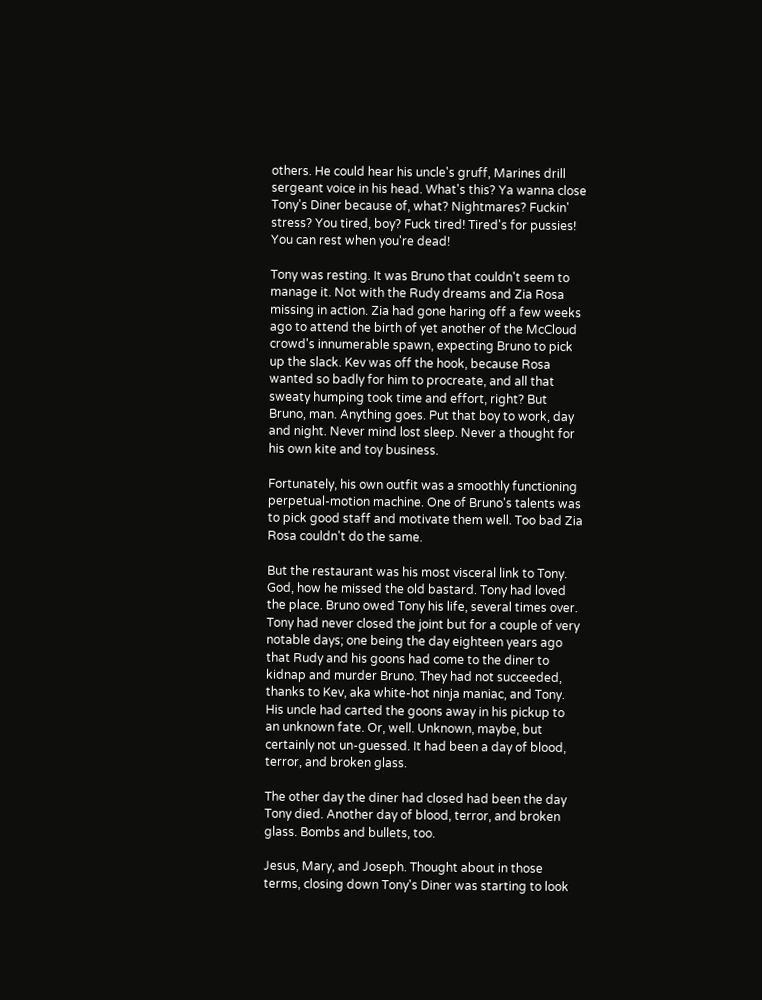others. He could hear his uncle's gruff, Marines drill sergeant voice in his head. What's this? Ya wanna close Tony's Diner because of, what? Nightmares? Fuckin' stress? You tired, boy? Fuck tired! Tired's for pussies! You can rest when you're dead!

Tony was resting. It was Bruno that couldn't seem to manage it. Not with the Rudy dreams and Zia Rosa missing in action. Zia had gone haring off a few weeks ago to attend the birth of yet another of the McCloud crowd's innumerable spawn, expecting Bruno to pick up the slack. Kev was off the hook, because Rosa wanted so badly for him to procreate, and all that sweaty humping took time and effort, right? But Bruno, man. Anything goes. Put that boy to work, day and night. Never mind lost sleep. Never a thought for his own kite and toy business.

Fortunately, his own outfit was a smoothly functioning perpetual-motion machine. One of Bruno's talents was to pick good staff and motivate them well. Too bad Zia Rosa couldn't do the same.

But the restaurant was his most visceral link to Tony. God, how he missed the old bastard. Tony had loved the place. Bruno owed Tony his life, several times over. Tony had never closed the joint but for a couple of very notable days; one being the day eighteen years ago that Rudy and his goons had come to the diner to kidnap and murder Bruno. They had not succeeded, thanks to Kev, aka white-hot ninja maniac, and Tony. His uncle had carted the goons away in his pickup to an unknown fate. Or, well. Unknown, maybe, but certainly not un-guessed. It had been a day of blood, terror, and broken glass.

The other day the diner had closed had been the day Tony died. Another day of blood, terror, and broken glass. Bombs and bullets, too.

Jesus, Mary, and Joseph. Thought about in those terms, closing down Tony's Diner was starting to look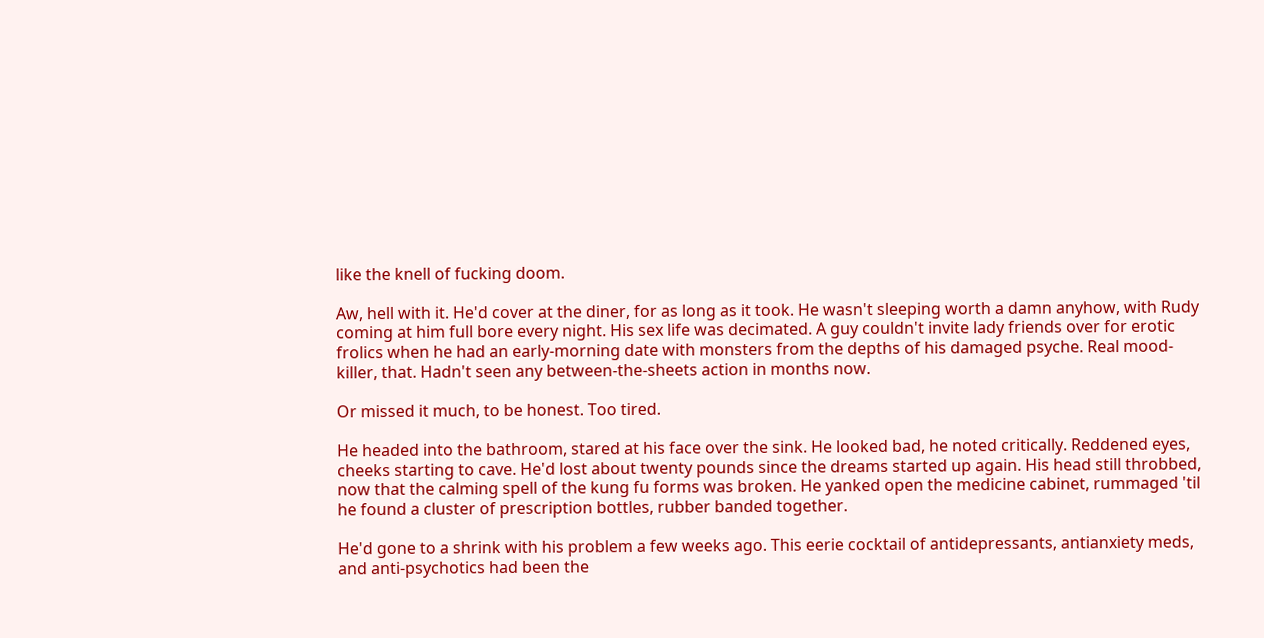like the knell of fucking doom.

Aw, hell with it. He'd cover at the diner, for as long as it took. He wasn't sleeping worth a damn anyhow, with Rudy coming at him full bore every night. His sex life was decimated. A guy couldn't invite lady friends over for erotic frolics when he had an early-morning date with monsters from the depths of his damaged psyche. Real mood-killer, that. Hadn't seen any between-the-sheets action in months now.

Or missed it much, to be honest. Too tired.

He headed into the bathroom, stared at his face over the sink. He looked bad, he noted critically. Reddened eyes, cheeks starting to cave. He'd lost about twenty pounds since the dreams started up again. His head still throbbed, now that the calming spell of the kung fu forms was broken. He yanked open the medicine cabinet, rummaged 'til he found a cluster of prescription bottles, rubber banded together.

He'd gone to a shrink with his problem a few weeks ago. This eerie cocktail of antidepressants, antianxiety meds, and anti-psychotics had been the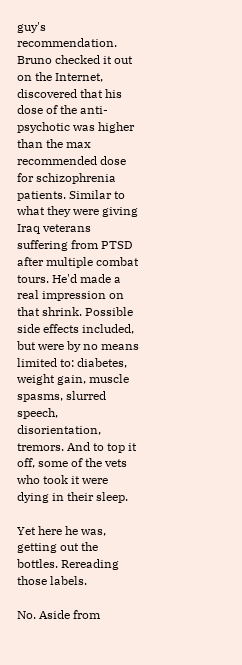guy's recommendation. Bruno checked it out on the Internet, discovered that his dose of the anti-psychotic was higher than the max recommended dose for schizophrenia patients. Similar to what they were giving Iraq veterans suffering from PTSD after multiple combat tours. He'd made a real impression on that shrink. Possible side effects included, but were by no means limited to: diabetes, weight gain, muscle spasms, slurred speech, disorientation, tremors. And to top it off, some of the vets who took it were dying in their sleep.

Yet here he was, getting out the bottles. Rereading those labels.

No. Aside from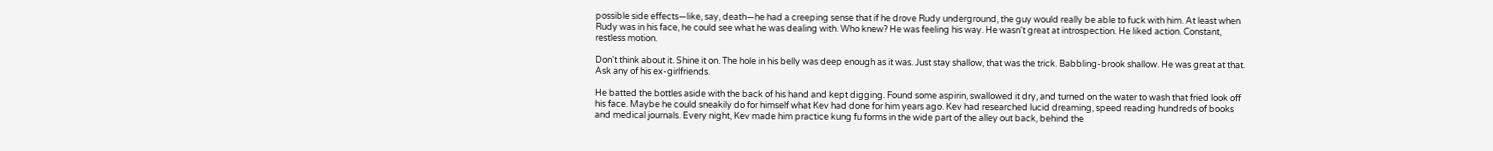possible side effects—like, say, death—he had a creeping sense that if he drove Rudy underground, the guy would really be able to fuck with him. At least when Rudy was in his face, he could see what he was dealing with. Who knew? He was feeling his way. He wasn't great at introspection. He liked action. Constant, restless motion.

Don't think about it. Shine it on. The hole in his belly was deep enough as it was. Just stay shallow, that was the trick. Babbling-brook shallow. He was great at that. Ask any of his ex-girlfriends.

He batted the bottles aside with the back of his hand and kept digging. Found some aspirin, swallowed it dry, and turned on the water to wash that fried look off his face. Maybe he could sneakily do for himself what Kev had done for him years ago. Kev had researched lucid dreaming, speed reading hundreds of books and medical journals. Every night, Kev made him practice kung fu forms in the wide part of the alley out back, behind the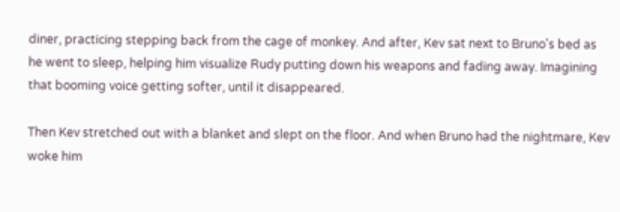diner, practicing stepping back from the cage of monkey. And after, Kev sat next to Bruno's bed as he went to sleep, helping him visualize Rudy putting down his weapons and fading away. Imagining that booming voice getting softer, until it disappeared.

Then Kev stretched out with a blanket and slept on the floor. And when Bruno had the nightmare, Kev woke him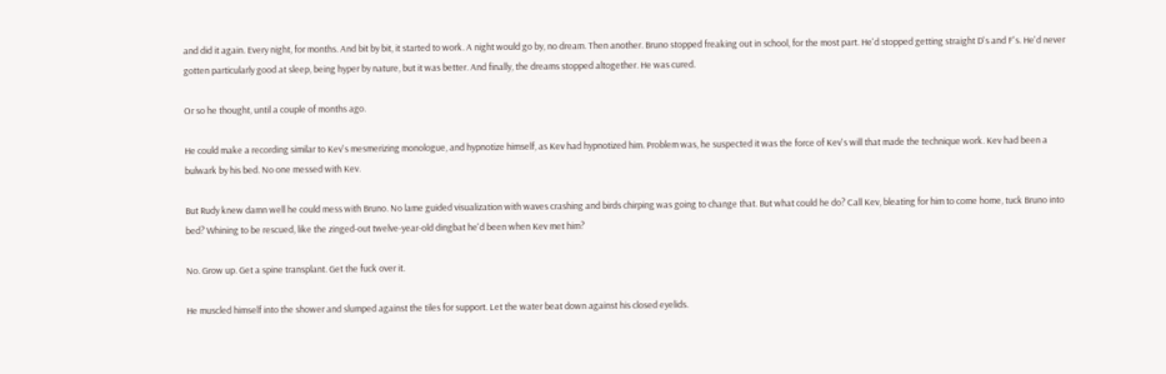and did it again. Every night, for months. And bit by bit, it started to work. A night would go by, no dream. Then another. Bruno stopped freaking out in school, for the most part. He'd stopped getting straight D's and F's. He'd never gotten particularly good at sleep, being hyper by nature, but it was better. And finally, the dreams stopped altogether. He was cured.

Or so he thought, until a couple of months ago.

He could make a recording similar to Kev's mesmerizing monologue, and hypnotize himself, as Kev had hypnotized him. Problem was, he suspected it was the force of Kev's will that made the technique work. Kev had been a bulwark by his bed. No one messed with Kev.

But Rudy knew damn well he could mess with Bruno. No lame guided visualization with waves crashing and birds chirping was going to change that. But what could he do? Call Kev, bleating for him to come home, tuck Bruno into bed? Whining to be rescued, like the zinged-out twelve-year-old dingbat he'd been when Kev met him?

No. Grow up. Get a spine transplant. Get the fuck over it.

He muscled himself into the shower and slumped against the tiles for support. Let the water beat down against his closed eyelids.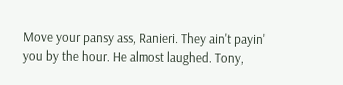Move your pansy ass, Ranieri. They ain't payin' you by the hour. He almost laughed. Tony,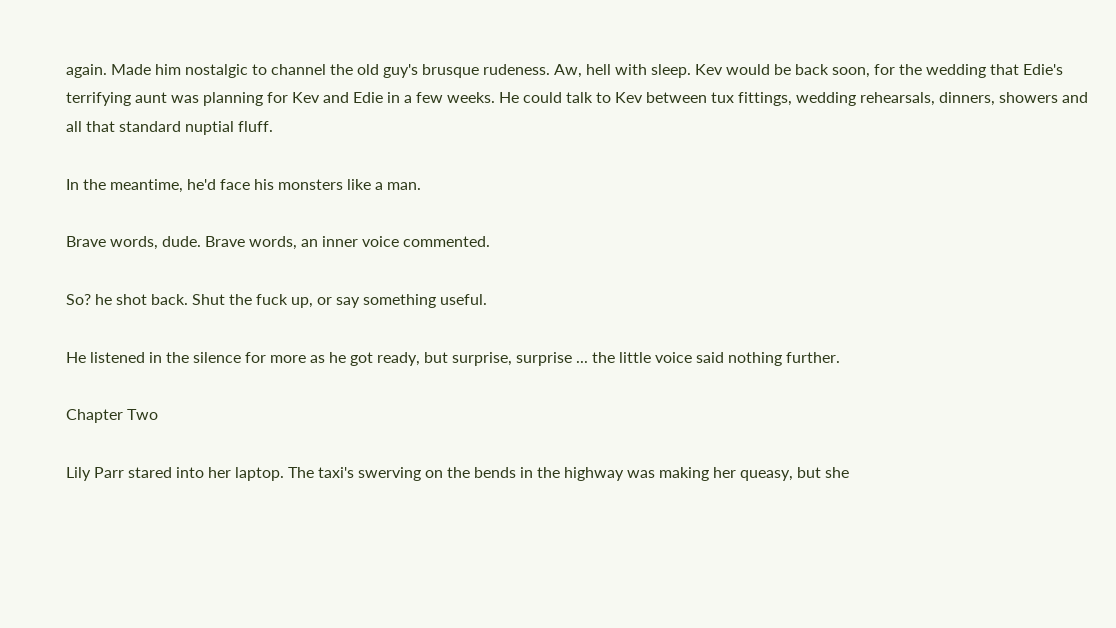again. Made him nostalgic to channel the old guy's brusque rudeness. Aw, hell with sleep. Kev would be back soon, for the wedding that Edie's terrifying aunt was planning for Kev and Edie in a few weeks. He could talk to Kev between tux fittings, wedding rehearsals, dinners, showers and all that standard nuptial fluff.

In the meantime, he'd face his monsters like a man.

Brave words, dude. Brave words, an inner voice commented.

So? he shot back. Shut the fuck up, or say something useful.

He listened in the silence for more as he got ready, but surprise, surprise ... the little voice said nothing further.

Chapter Two

Lily Parr stared into her laptop. The taxi's swerving on the bends in the highway was making her queasy, but she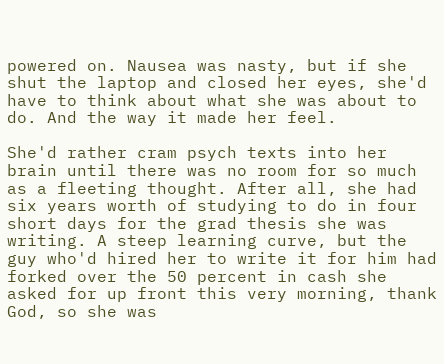powered on. Nausea was nasty, but if she shut the laptop and closed her eyes, she'd have to think about what she was about to do. And the way it made her feel.

She'd rather cram psych texts into her brain until there was no room for so much as a fleeting thought. After all, she had six years worth of studying to do in four short days for the grad thesis she was writing. A steep learning curve, but the guy who'd hired her to write it for him had forked over the 50 percent in cash she asked for up front this very morning, thank God, so she was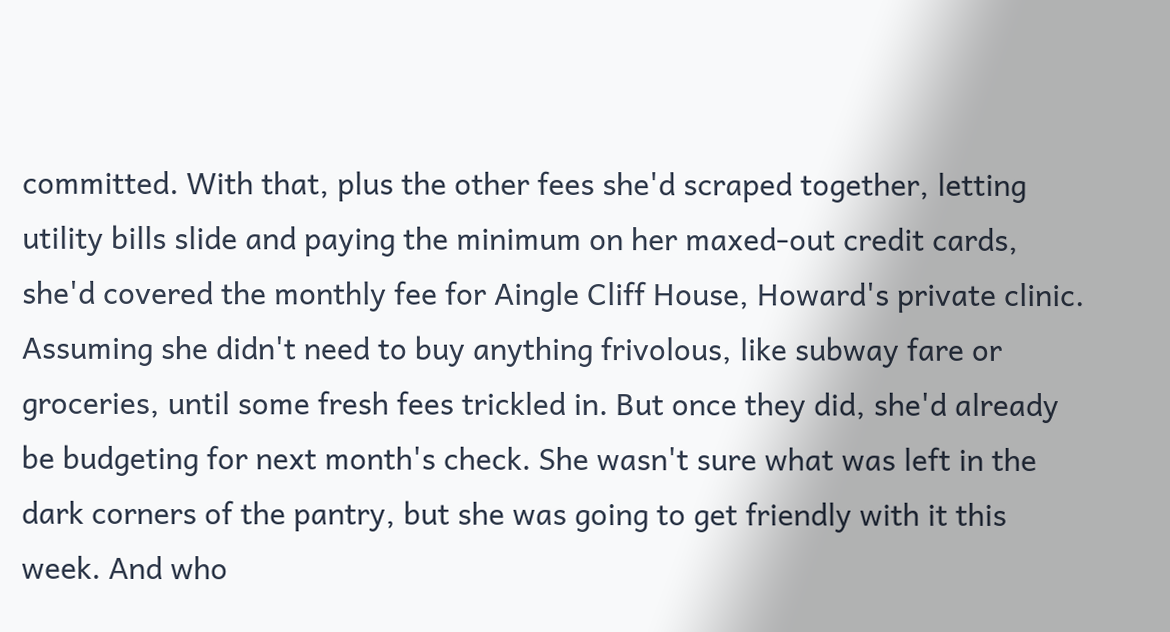committed. With that, plus the other fees she'd scraped together, letting utility bills slide and paying the minimum on her maxed-out credit cards, she'd covered the monthly fee for Aingle Cliff House, Howard's private clinic. Assuming she didn't need to buy anything frivolous, like subway fare or groceries, until some fresh fees trickled in. But once they did, she'd already be budgeting for next month's check. She wasn't sure what was left in the dark corners of the pantry, but she was going to get friendly with it this week. And who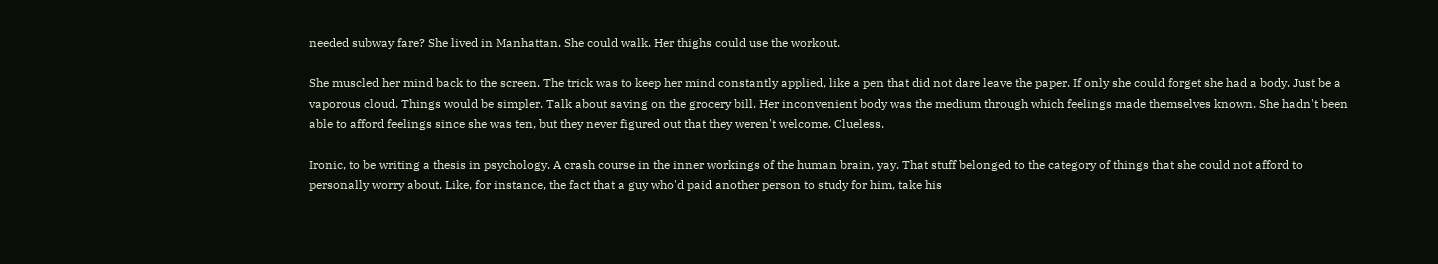needed subway fare? She lived in Manhattan. She could walk. Her thighs could use the workout.

She muscled her mind back to the screen. The trick was to keep her mind constantly applied, like a pen that did not dare leave the paper. If only she could forget she had a body. Just be a vaporous cloud. Things would be simpler. Talk about saving on the grocery bill. Her inconvenient body was the medium through which feelings made themselves known. She hadn't been able to afford feelings since she was ten, but they never figured out that they weren't welcome. Clueless.

Ironic, to be writing a thesis in psychology. A crash course in the inner workings of the human brain, yay. That stuff belonged to the category of things that she could not afford to personally worry about. Like, for instance, the fact that a guy who'd paid another person to study for him, take his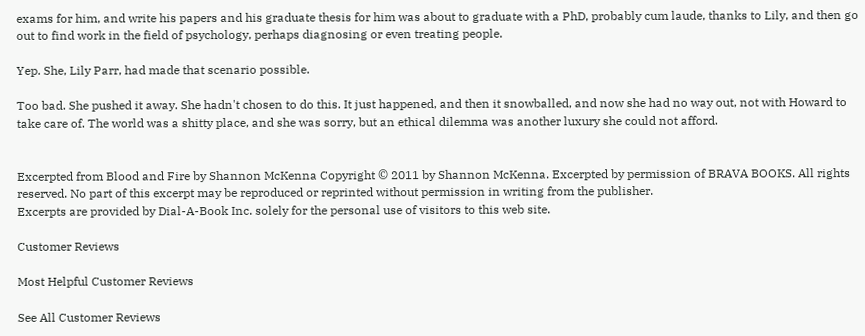exams for him, and write his papers and his graduate thesis for him was about to graduate with a PhD, probably cum laude, thanks to Lily, and then go out to find work in the field of psychology, perhaps diagnosing or even treating people.

Yep. She, Lily Parr, had made that scenario possible.

Too bad. She pushed it away. She hadn't chosen to do this. It just happened, and then it snowballed, and now she had no way out, not with Howard to take care of. The world was a shitty place, and she was sorry, but an ethical dilemma was another luxury she could not afford.


Excerpted from Blood and Fire by Shannon McKenna Copyright © 2011 by Shannon McKenna. Excerpted by permission of BRAVA BOOKS. All rights reserved. No part of this excerpt may be reproduced or reprinted without permission in writing from the publisher.
Excerpts are provided by Dial-A-Book Inc. solely for the personal use of visitors to this web site.

Customer Reviews

Most Helpful Customer Reviews

See All Customer Reviews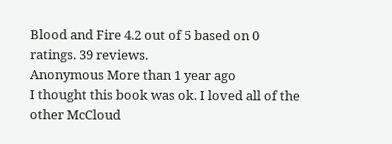Blood and Fire 4.2 out of 5 based on 0 ratings. 39 reviews.
Anonymous More than 1 year ago
I thought this book was ok. I loved all of the other McCloud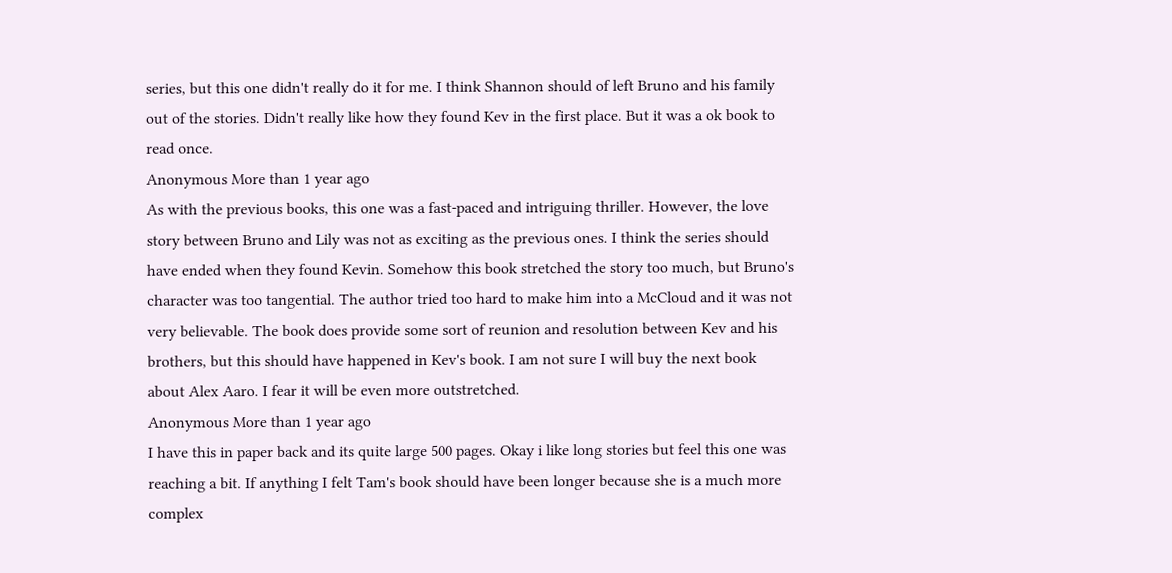series, but this one didn't really do it for me. I think Shannon should of left Bruno and his family out of the stories. Didn't really like how they found Kev in the first place. But it was a ok book to read once.
Anonymous More than 1 year ago
As with the previous books, this one was a fast-paced and intriguing thriller. However, the love story between Bruno and Lily was not as exciting as the previous ones. I think the series should have ended when they found Kevin. Somehow this book stretched the story too much, but Bruno's character was too tangential. The author tried too hard to make him into a McCloud and it was not very believable. The book does provide some sort of reunion and resolution between Kev and his brothers, but this should have happened in Kev's book. I am not sure I will buy the next book about Alex Aaro. I fear it will be even more outstretched.
Anonymous More than 1 year ago
I have this in paper back and its quite large 500 pages. Okay i like long stories but feel this one was reaching a bit. If anything I felt Tam's book should have been longer because she is a much more complex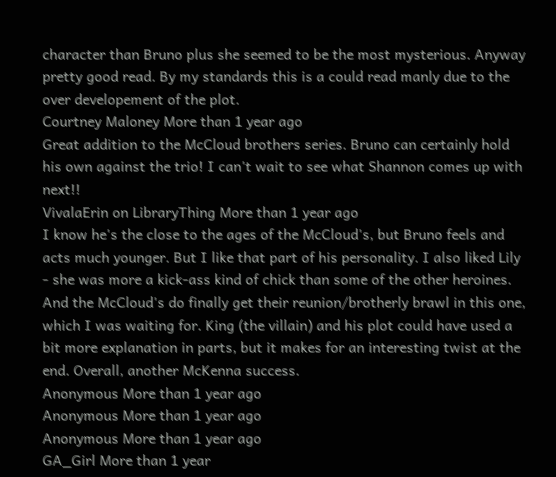character than Bruno plus she seemed to be the most mysterious. Anyway pretty good read. By my standards this is a could read manly due to the over developement of the plot.
Courtney Maloney More than 1 year ago
Great addition to the McCloud brothers series. Bruno can certainly hold his own against the trio! I can't wait to see what Shannon comes up with next!!
VivalaErin on LibraryThing More than 1 year ago
I know he's the close to the ages of the McCloud's, but Bruno feels and acts much younger. But I like that part of his personality. I also liked Lily - she was more a kick-ass kind of chick than some of the other heroines. And the McCloud's do finally get their reunion/brotherly brawl in this one, which I was waiting for. King (the villain) and his plot could have used a bit more explanation in parts, but it makes for an interesting twist at the end. Overall, another McKenna success.
Anonymous More than 1 year ago
Anonymous More than 1 year ago
Anonymous More than 1 year ago
GA_Girl More than 1 year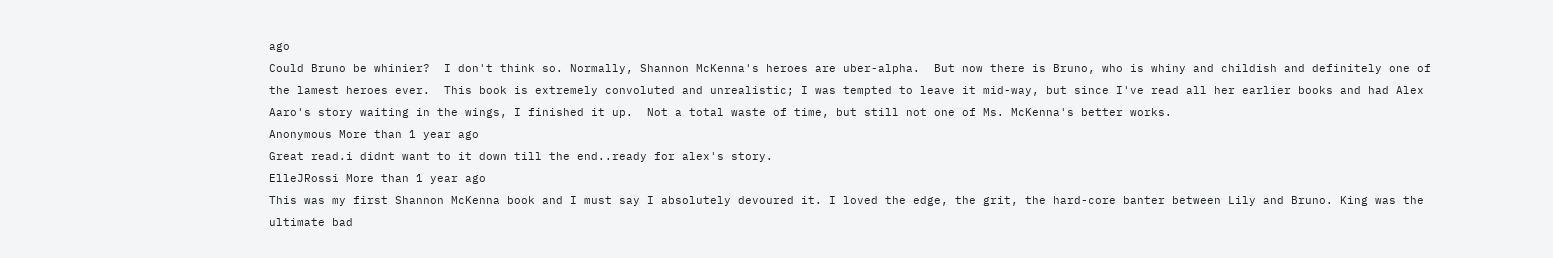ago
Could Bruno be whinier?  I don't think so. Normally, Shannon McKenna's heroes are uber-alpha.  But now there is Bruno, who is whiny and childish and definitely one of the lamest heroes ever.  This book is extremely convoluted and unrealistic; I was tempted to leave it mid-way, but since I've read all her earlier books and had Alex Aaro's story waiting in the wings, I finished it up.  Not a total waste of time, but still not one of Ms. McKenna's better works.
Anonymous More than 1 year ago
Great read.i didnt want to it down till the end..ready for alex's story.
ElleJRossi More than 1 year ago
This was my first Shannon McKenna book and I must say I absolutely devoured it. I loved the edge, the grit, the hard-core banter between Lily and Bruno. King was the ultimate bad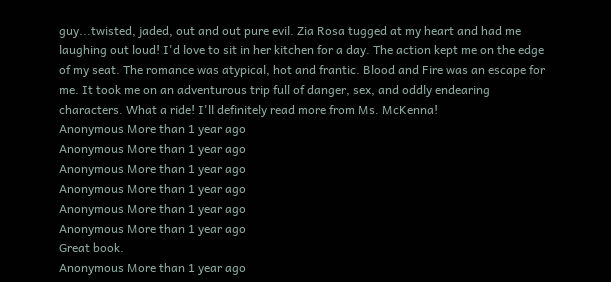guy...twisted, jaded, out and out pure evil. Zia Rosa tugged at my heart and had me laughing out loud! I'd love to sit in her kitchen for a day. The action kept me on the edge of my seat. The romance was atypical, hot and frantic. Blood and Fire was an escape for me. It took me on an adventurous trip full of danger, sex, and oddly endearing characters. What a ride! I'll definitely read more from Ms. McKenna!
Anonymous More than 1 year ago
Anonymous More than 1 year ago
Anonymous More than 1 year ago
Anonymous More than 1 year ago
Anonymous More than 1 year ago
Anonymous More than 1 year ago
Great book.
Anonymous More than 1 year ago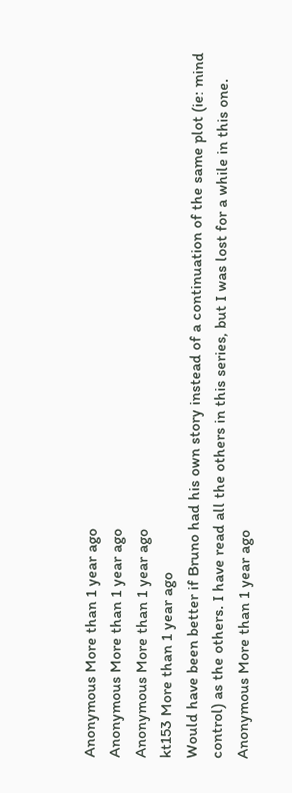Anonymous More than 1 year ago
Anonymous More than 1 year ago
Anonymous More than 1 year ago
kt153 More than 1 year ago
Would have been better if Bruno had his own story instead of a continuation of the same plot (ie: mind control) as the others. I have read all the others in this series, but I was lost for a while in this one.
Anonymous More than 1 year ago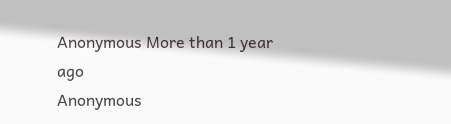Anonymous More than 1 year ago
Anonymous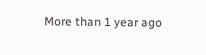More than 1 year ago